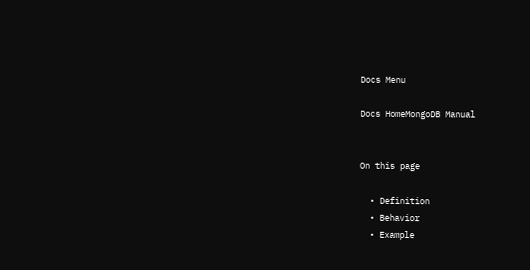Docs Menu

Docs HomeMongoDB Manual


On this page

  • Definition
  • Behavior
  • Example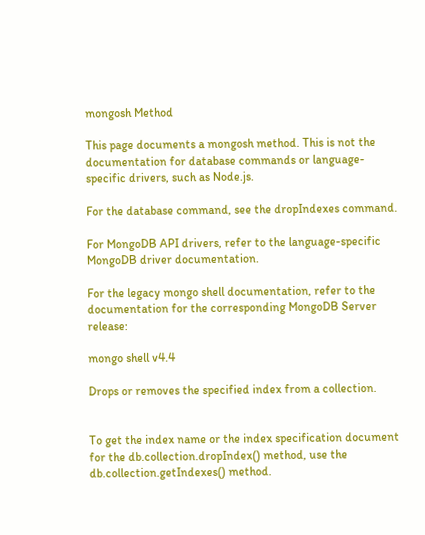mongosh Method

This page documents a mongosh method. This is not the documentation for database commands or language-specific drivers, such as Node.js.

For the database command, see the dropIndexes command.

For MongoDB API drivers, refer to the language-specific MongoDB driver documentation.

For the legacy mongo shell documentation, refer to the documentation for the corresponding MongoDB Server release:

mongo shell v4.4

Drops or removes the specified index from a collection.


To get the index name or the index specification document for the db.collection.dropIndex() method, use the db.collection.getIndexes() method.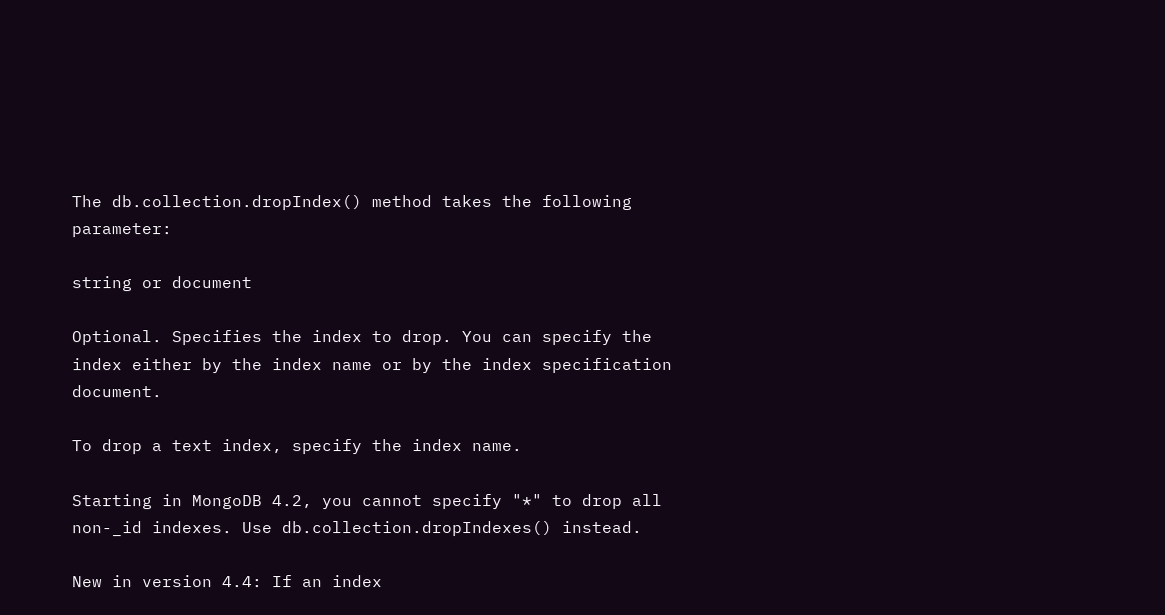The db.collection.dropIndex() method takes the following parameter:

string or document

Optional. Specifies the index to drop. You can specify the index either by the index name or by the index specification document.

To drop a text index, specify the index name.

Starting in MongoDB 4.2, you cannot specify "*" to drop all non-_id indexes. Use db.collection.dropIndexes() instead.

New in version 4.4: If an index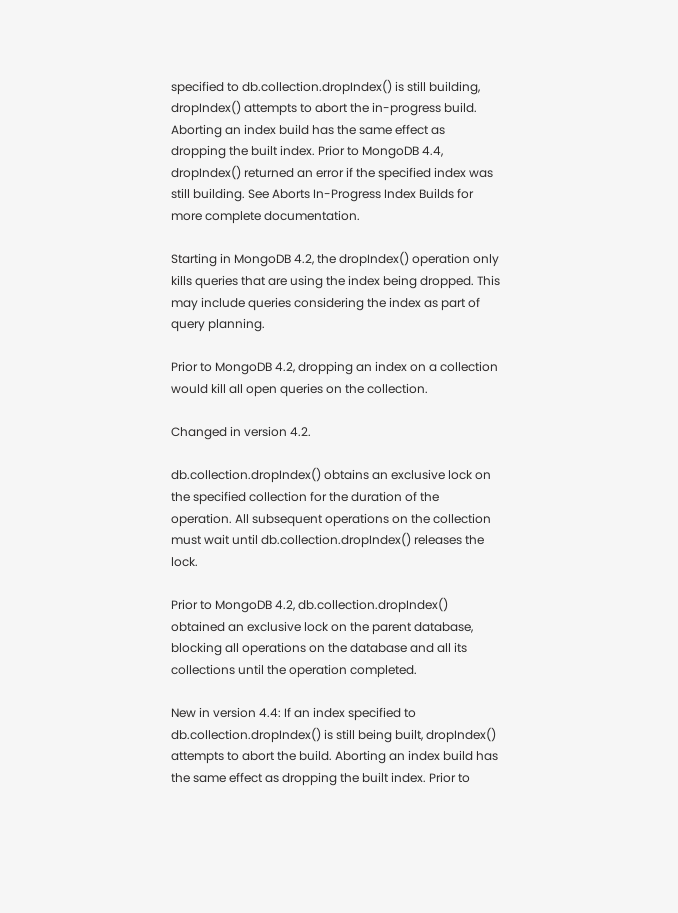specified to db.collection.dropIndex() is still building, dropIndex() attempts to abort the in-progress build. Aborting an index build has the same effect as dropping the built index. Prior to MongoDB 4.4, dropIndex() returned an error if the specified index was still building. See Aborts In-Progress Index Builds for more complete documentation.

Starting in MongoDB 4.2, the dropIndex() operation only kills queries that are using the index being dropped. This may include queries considering the index as part of query planning.

Prior to MongoDB 4.2, dropping an index on a collection would kill all open queries on the collection.

Changed in version 4.2.

db.collection.dropIndex() obtains an exclusive lock on the specified collection for the duration of the operation. All subsequent operations on the collection must wait until db.collection.dropIndex() releases the lock.

Prior to MongoDB 4.2, db.collection.dropIndex() obtained an exclusive lock on the parent database, blocking all operations on the database and all its collections until the operation completed.

New in version 4.4: If an index specified to db.collection.dropIndex() is still being built, dropIndex() attempts to abort the build. Aborting an index build has the same effect as dropping the built index. Prior to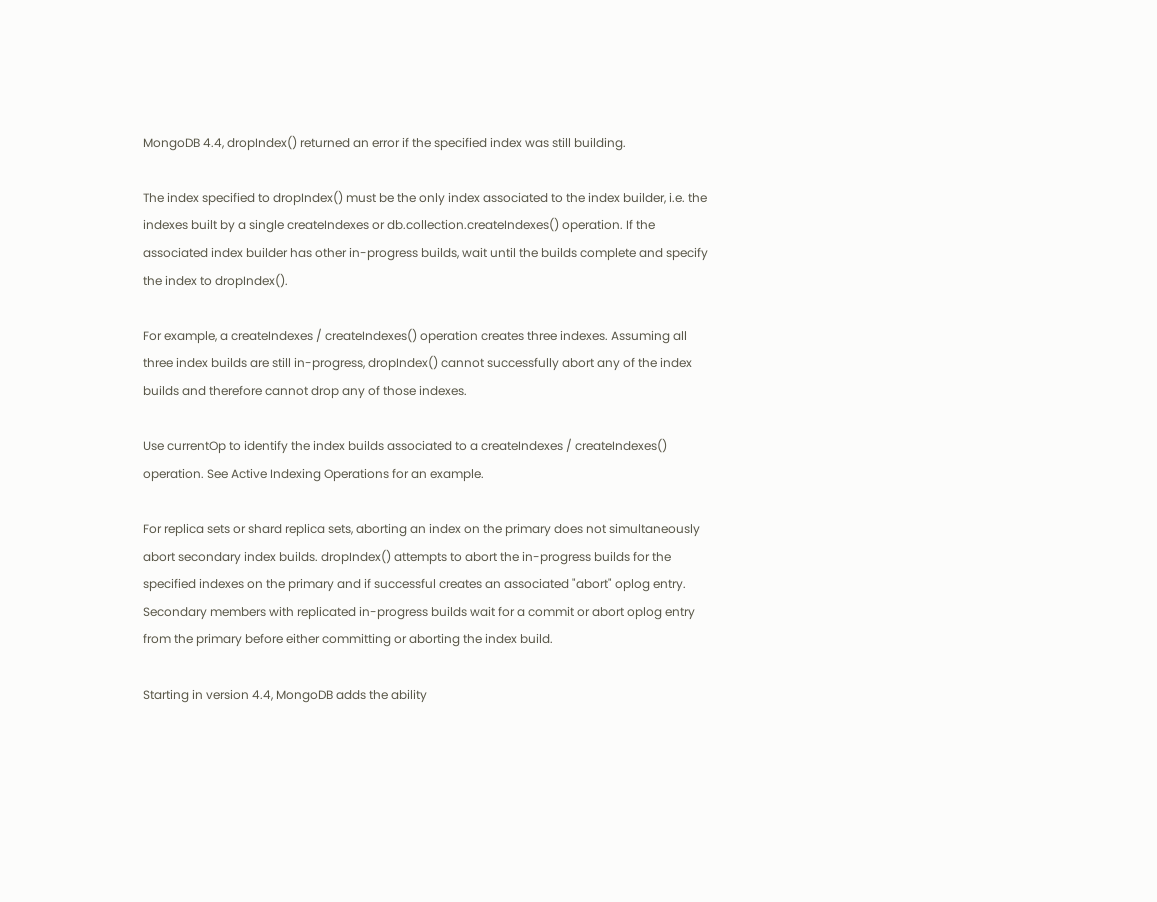MongoDB 4.4, dropIndex() returned an error if the specified index was still building.

The index specified to dropIndex() must be the only index associated to the index builder, i.e. the indexes built by a single createIndexes or db.collection.createIndexes() operation. If the associated index builder has other in-progress builds, wait until the builds complete and specify the index to dropIndex().

For example, a createIndexes / createIndexes() operation creates three indexes. Assuming all three index builds are still in-progress, dropIndex() cannot successfully abort any of the index builds and therefore cannot drop any of those indexes.

Use currentOp to identify the index builds associated to a createIndexes / createIndexes() operation. See Active Indexing Operations for an example.

For replica sets or shard replica sets, aborting an index on the primary does not simultaneously abort secondary index builds. dropIndex() attempts to abort the in-progress builds for the specified indexes on the primary and if successful creates an associated "abort" oplog entry. Secondary members with replicated in-progress builds wait for a commit or abort oplog entry from the primary before either committing or aborting the index build.

Starting in version 4.4, MongoDB adds the ability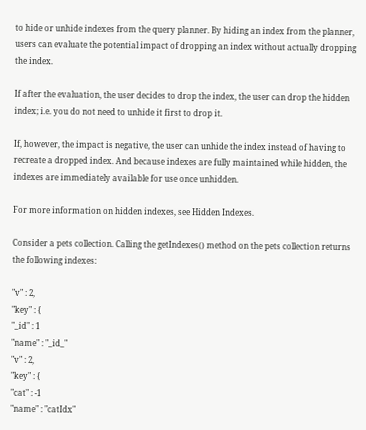to hide or unhide indexes from the query planner. By hiding an index from the planner, users can evaluate the potential impact of dropping an index without actually dropping the index.

If after the evaluation, the user decides to drop the index, the user can drop the hidden index; i.e. you do not need to unhide it first to drop it.

If, however, the impact is negative, the user can unhide the index instead of having to recreate a dropped index. And because indexes are fully maintained while hidden, the indexes are immediately available for use once unhidden.

For more information on hidden indexes, see Hidden Indexes.

Consider a pets collection. Calling the getIndexes() method on the pets collection returns the following indexes:

"v" : 2,
"key" : {
"_id" : 1
"name" : "_id_"
"v" : 2,
"key" : {
"cat" : -1
"name" : "catIdx"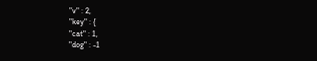"v" : 2,
"key" : {
"cat" : 1,
"dog" : -1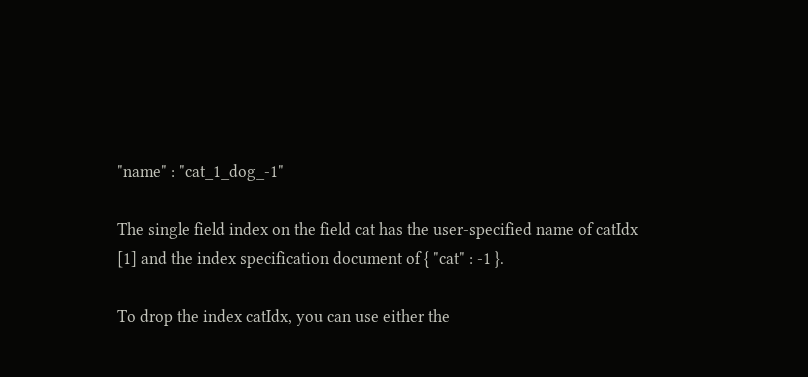"name" : "cat_1_dog_-1"

The single field index on the field cat has the user-specified name of catIdx [1] and the index specification document of { "cat" : -1 }.

To drop the index catIdx, you can use either the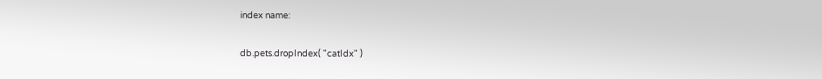index name:

db.pets.dropIndex( "catIdx" )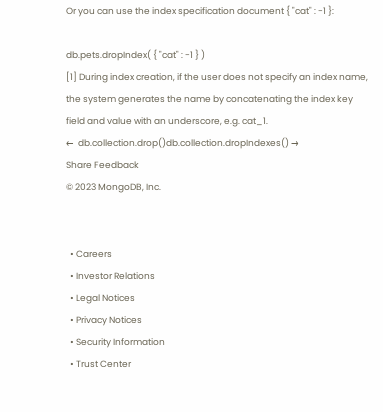Or you can use the index specification document { "cat" : -1 }:

db.pets.dropIndex( { "cat" : -1 } )
[1] During index creation, if the user does not specify an index name, the system generates the name by concatenating the index key field and value with an underscore, e.g. cat_1.
←  db.collection.drop()db.collection.dropIndexes() →
Share Feedback
© 2023 MongoDB, Inc.


  • Careers
  • Investor Relations
  • Legal Notices
  • Privacy Notices
  • Security Information
  • Trust Center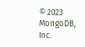© 2023 MongoDB, Inc.